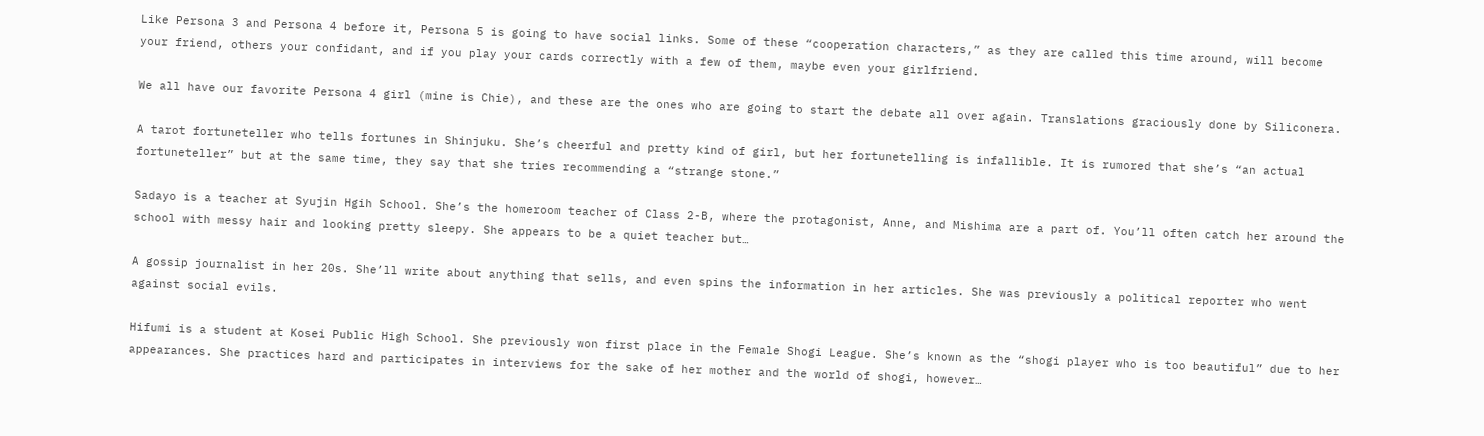Like Persona 3 and Persona 4 before it, Persona 5 is going to have social links. Some of these “cooperation characters,” as they are called this time around, will become your friend, others your confidant, and if you play your cards correctly with a few of them, maybe even your girlfriend.

We all have our favorite Persona 4 girl (mine is Chie), and these are the ones who are going to start the debate all over again. Translations graciously done by Siliconera.

A tarot fortuneteller who tells fortunes in Shinjuku. She’s cheerful and pretty kind of girl, but her fortunetelling is infallible. It is rumored that she’s “an actual fortuneteller” but at the same time, they say that she tries recommending a “strange stone.”

Sadayo is a teacher at Syujin Hgih School. She’s the homeroom teacher of Class 2-B, where the protagonist, Anne, and Mishima are a part of. You’ll often catch her around the school with messy hair and looking pretty sleepy. She appears to be a quiet teacher but…

A gossip journalist in her 20s. She’ll write about anything that sells, and even spins the information in her articles. She was previously a political reporter who went against social evils.

Hifumi is a student at Kosei Public High School. She previously won first place in the Female Shogi League. She’s known as the “shogi player who is too beautiful” due to her appearances. She practices hard and participates in interviews for the sake of her mother and the world of shogi, however…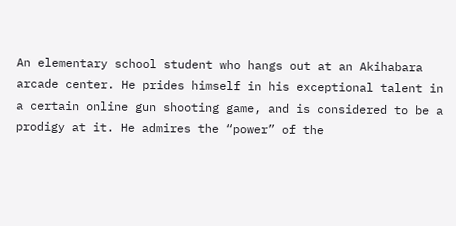An elementary school student who hangs out at an Akihabara arcade center. He prides himself in his exceptional talent in a certain online gun shooting game, and is considered to be a prodigy at it. He admires the “power” of the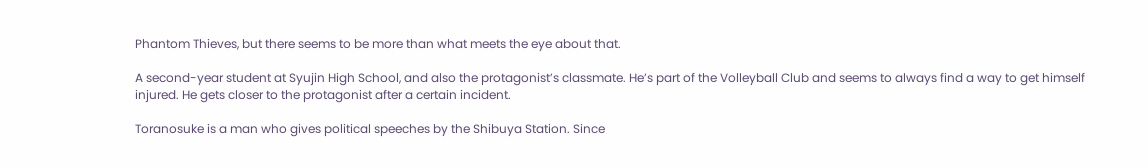Phantom Thieves, but there seems to be more than what meets the eye about that.

A second-year student at Syujin High School, and also the protagonist’s classmate. He’s part of the Volleyball Club and seems to always find a way to get himself injured. He gets closer to the protagonist after a certain incident.

Toranosuke is a man who gives political speeches by the Shibuya Station. Since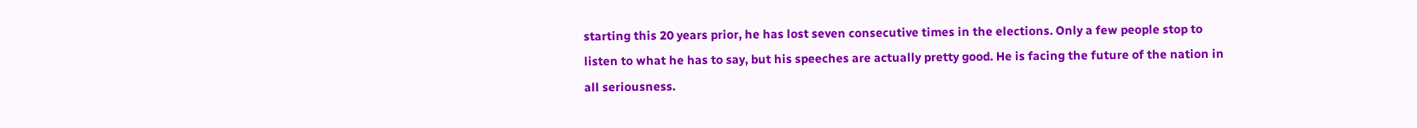starting this 20 years prior, he has lost seven consecutive times in the elections. Only a few people stop to listen to what he has to say, but his speeches are actually pretty good. He is facing the future of the nation in all seriousness.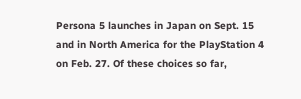Persona 5 launches in Japan on Sept. 15 and in North America for the PlayStation 4 on Feb. 27. Of these choices so far,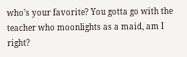who’s your favorite? You gotta go with the teacher who moonlights as a maid, am I right?